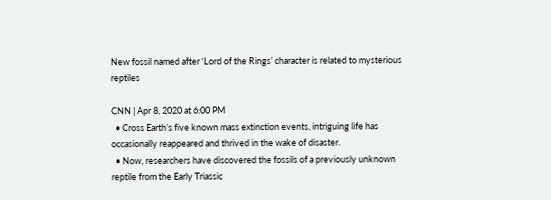New fossil named after ‘Lord of the Rings’ character is related to mysterious reptiles

CNN | Apr 8, 2020 at 6:00 PM
  • Cross Earth’s five known mass extinction events, intriguing life has occasionally reappeared and thrived in the wake of disaster.
  • Now, researchers have discovered the fossils of a previously unknown reptile from the Early Triassic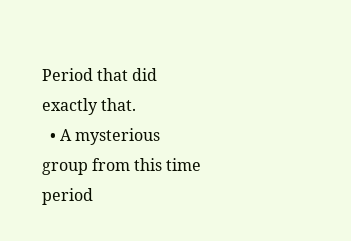Period that did exactly that.
  • A mysterious group from this time period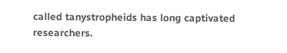called tanystropheids has long captivated researchers.